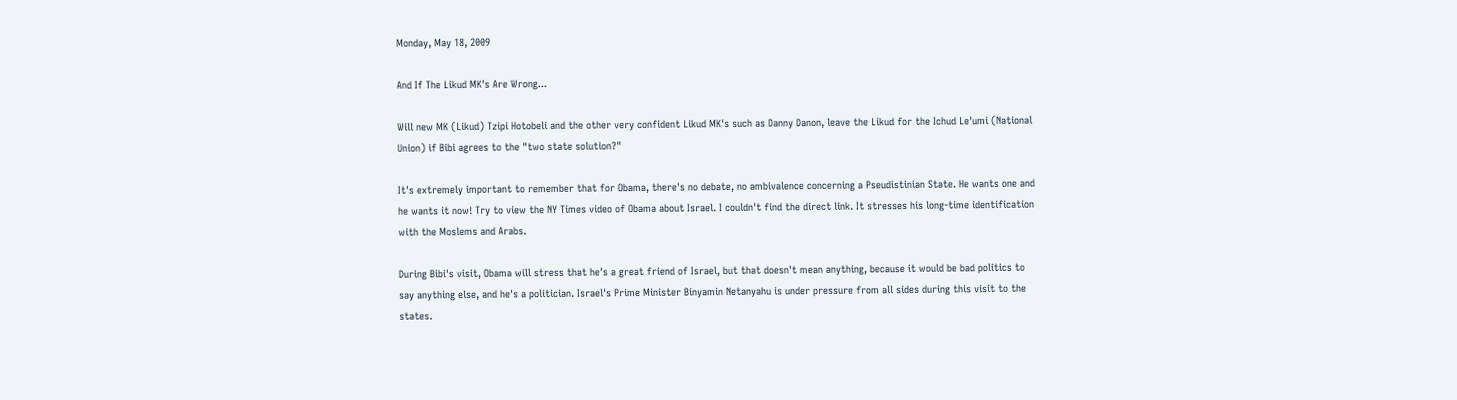Monday, May 18, 2009

And If The Likud MK's Are Wrong...

Will new MK (Likud) Tzipi Hotobeli and the other very confident Likud MK's such as Danny Danon, leave the Likud for the Ichud Le'umi (National Union) if Bibi agrees to the "two state solution?"

It's extremely important to remember that for Obama, there's no debate, no ambivalence concerning a Pseudistinian State. He wants one and he wants it now! Try to view the NY Times video of Obama about Israel. I couldn't find the direct link. It stresses his long-time identification with the Moslems and Arabs.

During Bibi's visit, Obama will stress that he's a great friend of Israel, but that doesn't mean anything, because it would be bad politics to say anything else, and he's a politician. Israel's Prime Minister Binyamin Netanyahu is under pressure from all sides during this visit to the states.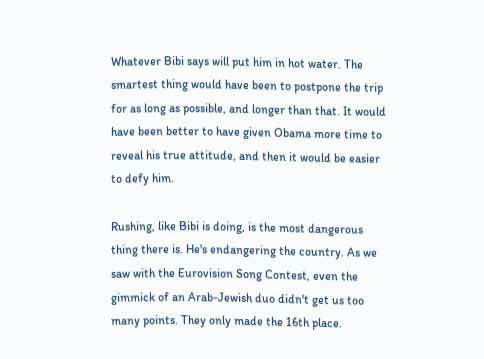Whatever Bibi says will put him in hot water. The smartest thing would have been to postpone the trip for as long as possible, and longer than that. It would have been better to have given Obama more time to reveal his true attitude, and then it would be easier to defy him.

Rushing, like Bibi is doing, is the most dangerous thing there is. He's endangering the country. As we saw with the Eurovision Song Contest, even the gimmick of an Arab-Jewish duo didn't get us too many points. They only made the 16th place.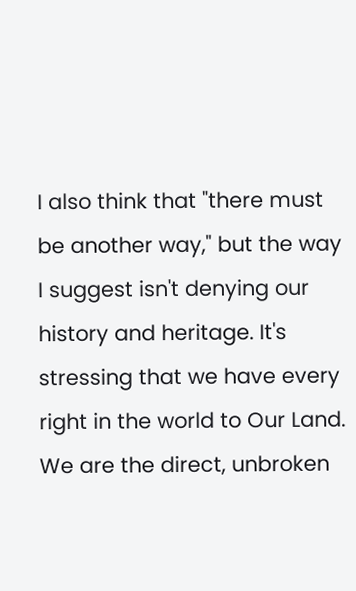I also think that "there must be another way," but the way I suggest isn't denying our history and heritage. It's stressing that we have every right in the world to Our Land. We are the direct, unbroken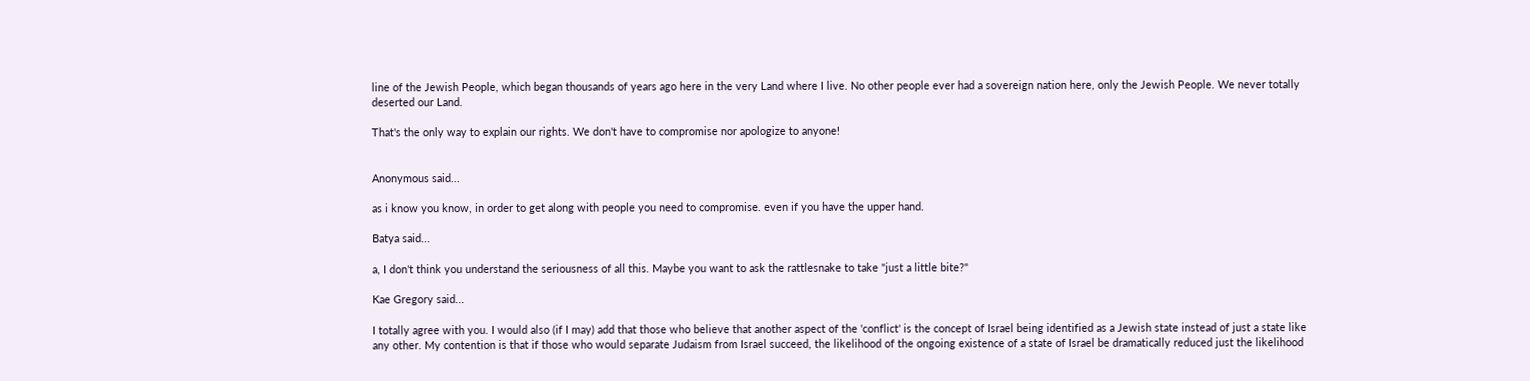line of the Jewish People, which began thousands of years ago here in the very Land where I live. No other people ever had a sovereign nation here, only the Jewish People. We never totally deserted our Land.

That's the only way to explain our rights. We don't have to compromise nor apologize to anyone!


Anonymous said...

as i know you know, in order to get along with people you need to compromise. even if you have the upper hand.

Batya said...

a, I don't think you understand the seriousness of all this. Maybe you want to ask the rattlesnake to take "just a little bite?"

Kae Gregory said...

I totally agree with you. I would also (if I may) add that those who believe that another aspect of the 'conflict' is the concept of Israel being identified as a Jewish state instead of just a state like any other. My contention is that if those who would separate Judaism from Israel succeed, the likelihood of the ongoing existence of a state of Israel be dramatically reduced just the likelihood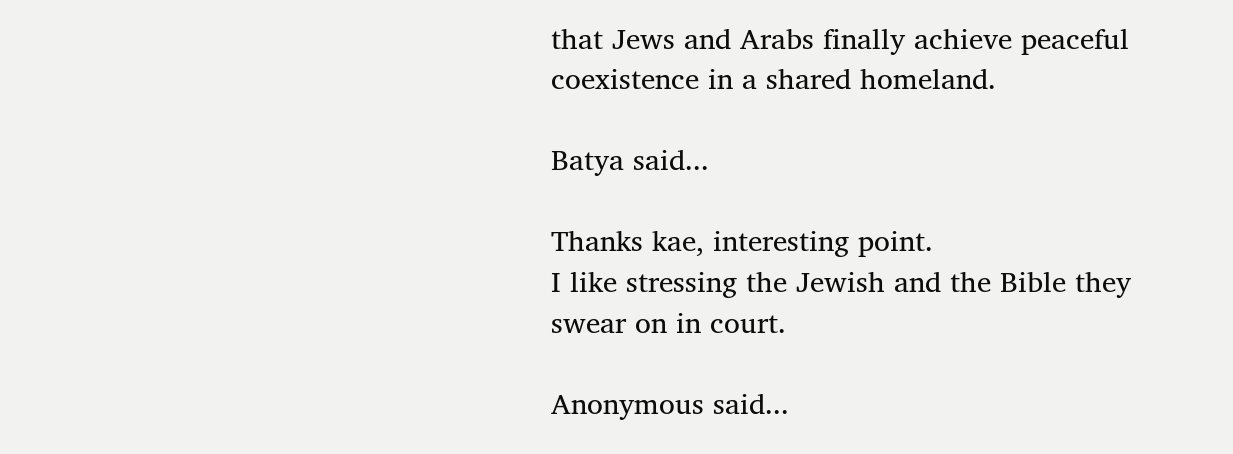that Jews and Arabs finally achieve peaceful coexistence in a shared homeland.

Batya said...

Thanks kae, interesting point.
I like stressing the Jewish and the Bible they swear on in court.

Anonymous said...